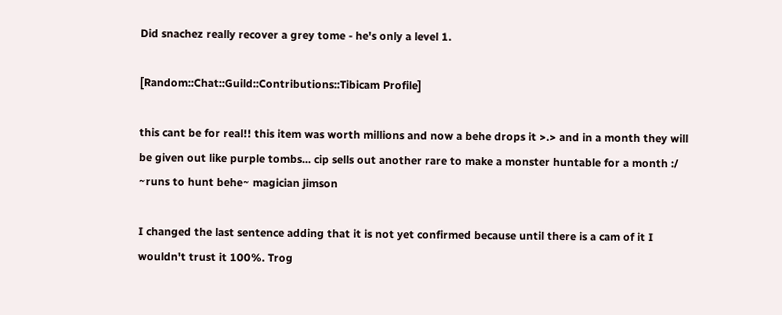Did snachez really recover a grey tome - he's only a level 1.

[Random::Chat::Guild::Contributions::Tibicam Profile]

this cant be for real!! this item was worth millions and now a behe drops it >.> and in a month they will be given out like purple tombs... cip sells out another rare to make a monster huntable for a month :/ ~runs to hunt behe~ magician jimson

I changed the last sentence adding that it is not yet confirmed because until there is a cam of it I wouldn't trust it 100%. Trog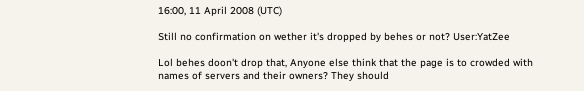16:00, 11 April 2008 (UTC)

Still no confirmation on wether it's dropped by behes or not? User:YatZee

Lol behes doon't drop that, Anyone else think that the page is to crowded with names of servers and their owners? They should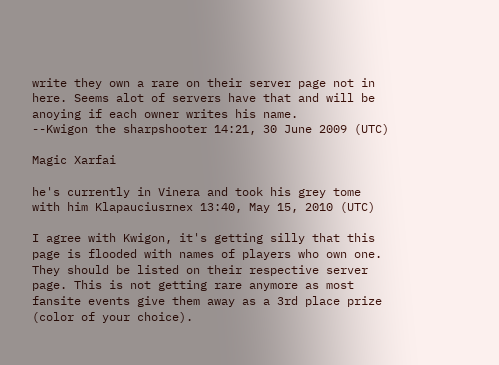write they own a rare on their server page not in here. Seems alot of servers have that and will be anoying if each owner writes his name.
--Kwigon the sharpshooter 14:21, 30 June 2009 (UTC)

Magic Xarfai

he's currently in Vinera and took his grey tome with him Klapauciusrnex 13:40, May 15, 2010 (UTC)

I agree with Kwigon, it's getting silly that this page is flooded with names of players who own one. They should be listed on their respective server page. This is not getting rare anymore as most fansite events give them away as a 3rd place prize (color of your choice).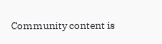Community content is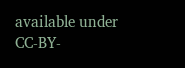available under CC-BY-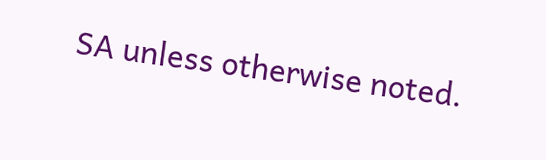SA unless otherwise noted.